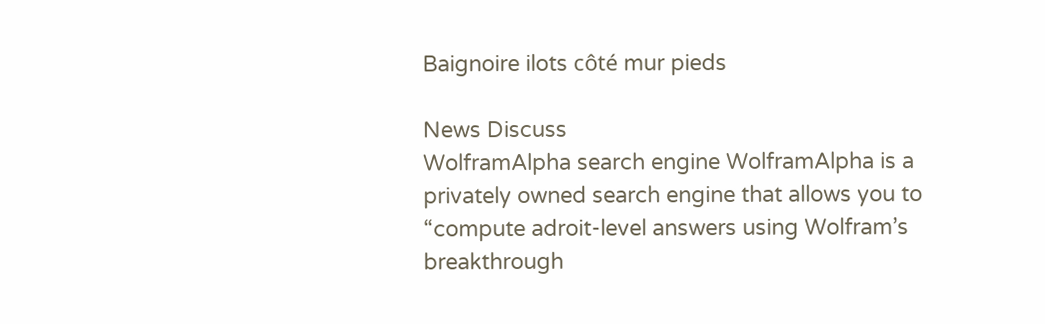Baignoire ilots côté mur pieds

News Discuss
WolframAlpha search engine WolframAlpha is a privately owned search engine that allows you to “compute adroit-level answers using Wolfram’s breakthrough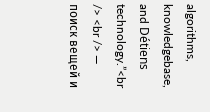algorithms, knowledgebase, and Détiens technology.”<br /> <br /> — поиск вещей и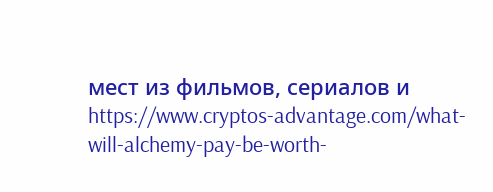мест из фильмов, сериалов и https://www.cryptos-advantage.com/what-will-alchemy-pay-be-worth-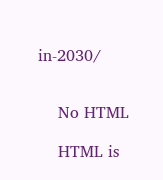in-2030/


    No HTML

    HTML is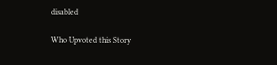disabled

Who Upvoted this Story